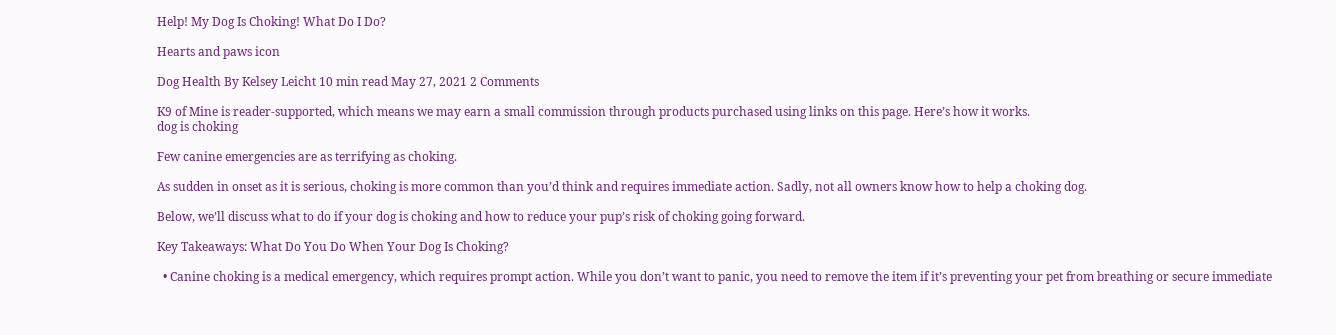Help! My Dog Is Choking! What Do I Do?

Hearts and paws icon

Dog Health By Kelsey Leicht 10 min read May 27, 2021 2 Comments

K9 of Mine is reader-supported, which means we may earn a small commission through products purchased using links on this page. Here’s how it works.
dog is choking

Few canine emergencies are as terrifying as choking.

As sudden in onset as it is serious, choking is more common than you’d think and requires immediate action. Sadly, not all owners know how to help a choking dog.

Below, we’ll discuss what to do if your dog is choking and how to reduce your pup’s risk of choking going forward.

Key Takeaways: What Do You Do When Your Dog Is Choking?

  • Canine choking is a medical emergency, which requires prompt action. While you don’t want to panic, you need to remove the item if it’s preventing your pet from breathing or secure immediate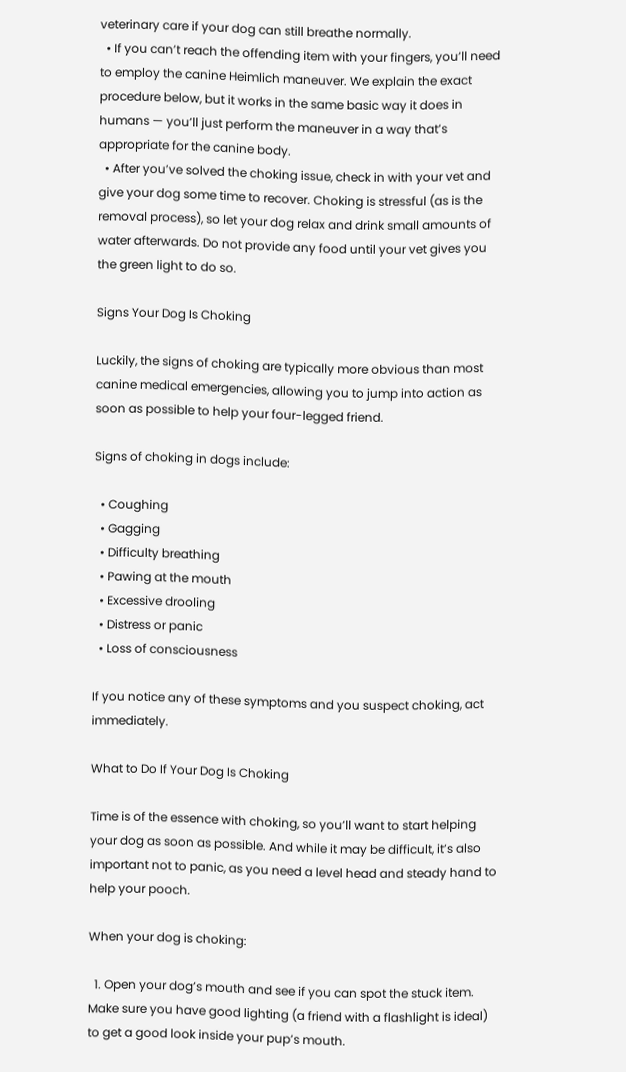veterinary care if your dog can still breathe normally.
  • If you can’t reach the offending item with your fingers, you’ll need to employ the canine Heimlich maneuver. We explain the exact procedure below, but it works in the same basic way it does in humans — you’ll just perform the maneuver in a way that’s appropriate for the canine body.
  • After you’ve solved the choking issue, check in with your vet and give your dog some time to recover. Choking is stressful (as is the removal process), so let your dog relax and drink small amounts of water afterwards. Do not provide any food until your vet gives you the green light to do so.

Signs Your Dog Is Choking

Luckily, the signs of choking are typically more obvious than most canine medical emergencies, allowing you to jump into action as soon as possible to help your four-legged friend.

Signs of choking in dogs include:

  • Coughing
  • Gagging
  • Difficulty breathing
  • Pawing at the mouth
  • Excessive drooling
  • Distress or panic
  • Loss of consciousness

If you notice any of these symptoms and you suspect choking, act immediately.

What to Do If Your Dog Is Choking

Time is of the essence with choking, so you’ll want to start helping your dog as soon as possible. And while it may be difficult, it’s also important not to panic, as you need a level head and steady hand to help your pooch.

When your dog is choking:

  1. Open your dog’s mouth and see if you can spot the stuck item. Make sure you have good lighting (a friend with a flashlight is ideal) to get a good look inside your pup’s mouth.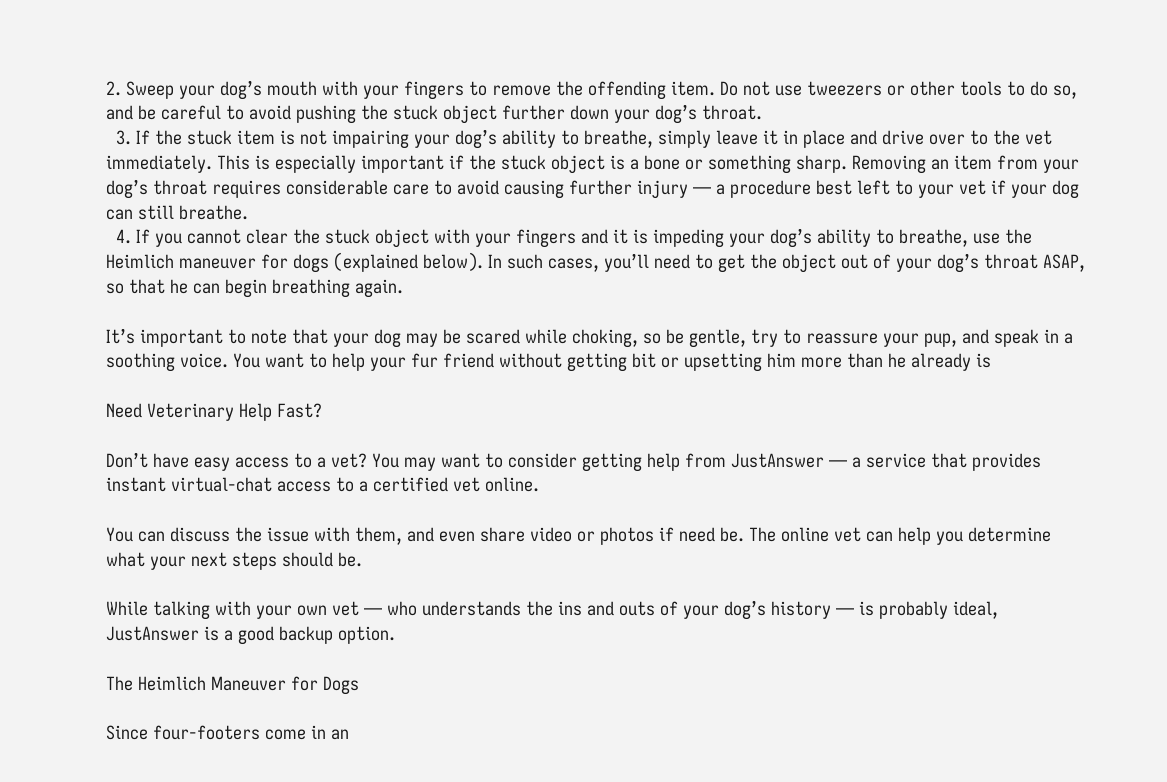2. Sweep your dog’s mouth with your fingers to remove the offending item. Do not use tweezers or other tools to do so, and be careful to avoid pushing the stuck object further down your dog’s throat.
  3. If the stuck item is not impairing your dog’s ability to breathe, simply leave it in place and drive over to the vet immediately. This is especially important if the stuck object is a bone or something sharp. Removing an item from your dog’s throat requires considerable care to avoid causing further injury — a procedure best left to your vet if your dog can still breathe.
  4. If you cannot clear the stuck object with your fingers and it is impeding your dog’s ability to breathe, use the Heimlich maneuver for dogs (explained below). In such cases, you’ll need to get the object out of your dog’s throat ASAP, so that he can begin breathing again.

It’s important to note that your dog may be scared while choking, so be gentle, try to reassure your pup, and speak in a soothing voice. You want to help your fur friend without getting bit or upsetting him more than he already is

Need Veterinary Help Fast?

Don’t have easy access to a vet? You may want to consider getting help from JustAnswer — a service that provides instant virtual-chat access to a certified vet online.

You can discuss the issue with them, and even share video or photos if need be. The online vet can help you determine what your next steps should be.

While talking with your own vet — who understands the ins and outs of your dog’s history — is probably ideal, JustAnswer is a good backup option.

The Heimlich Maneuver for Dogs

Since four-footers come in an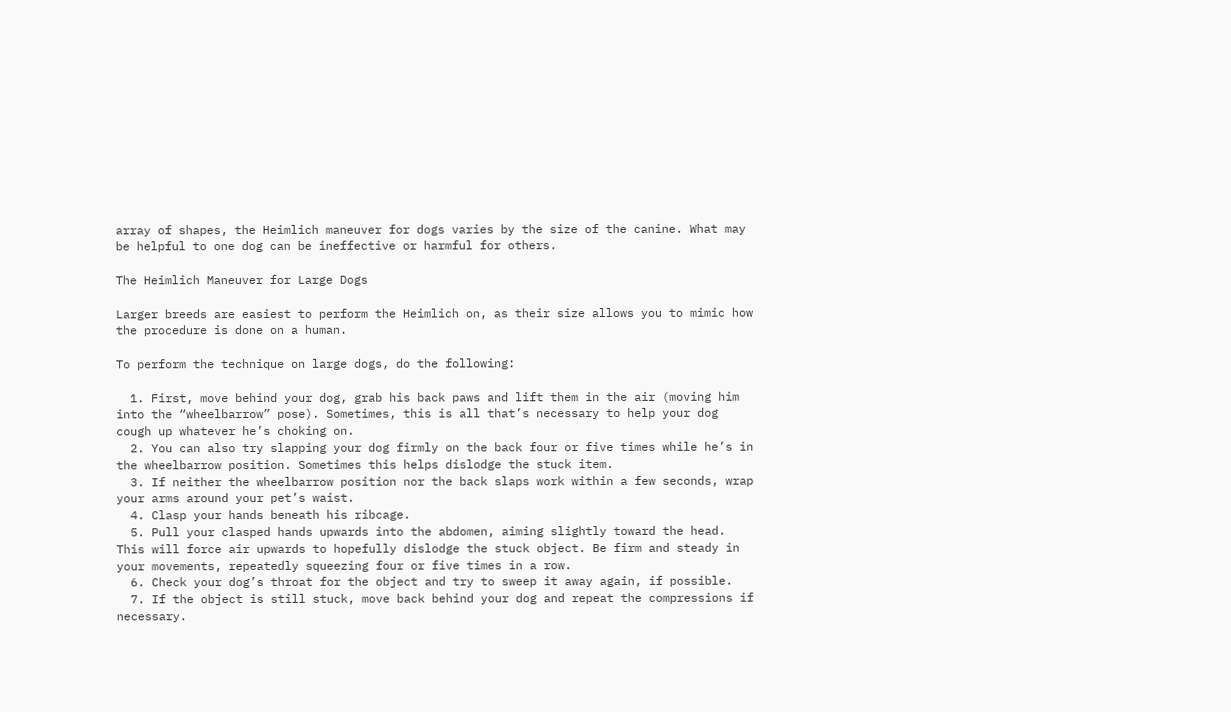array of shapes, the Heimlich maneuver for dogs varies by the size of the canine. What may be helpful to one dog can be ineffective or harmful for others.

The Heimlich Maneuver for Large Dogs

Larger breeds are easiest to perform the Heimlich on, as their size allows you to mimic how the procedure is done on a human.

To perform the technique on large dogs, do the following:

  1. First, move behind your dog, grab his back paws and lift them in the air (moving him into the “wheelbarrow” pose). Sometimes, this is all that’s necessary to help your dog cough up whatever he’s choking on.
  2. You can also try slapping your dog firmly on the back four or five times while he’s in the wheelbarrow position. Sometimes this helps dislodge the stuck item.
  3. If neither the wheelbarrow position nor the back slaps work within a few seconds, wrap your arms around your pet’s waist.
  4. Clasp your hands beneath his ribcage.
  5. Pull your clasped hands upwards into the abdomen, aiming slightly toward the head. This will force air upwards to hopefully dislodge the stuck object. Be firm and steady in your movements, repeatedly squeezing four or five times in a row.
  6. Check your dog’s throat for the object and try to sweep it away again, if possible.
  7. If the object is still stuck, move back behind your dog and repeat the compressions if necessary.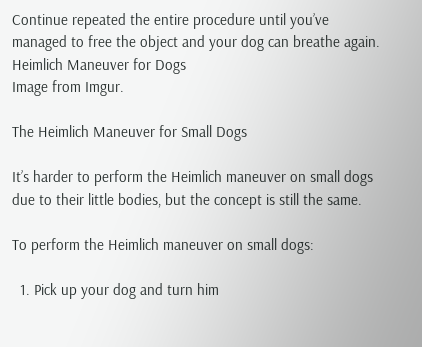Continue repeated the entire procedure until you’ve managed to free the object and your dog can breathe again.
Heimlich Maneuver for Dogs
Image from Imgur.

The Heimlich Maneuver for Small Dogs

It’s harder to perform the Heimlich maneuver on small dogs due to their little bodies, but the concept is still the same.

To perform the Heimlich maneuver on small dogs:

  1. Pick up your dog and turn him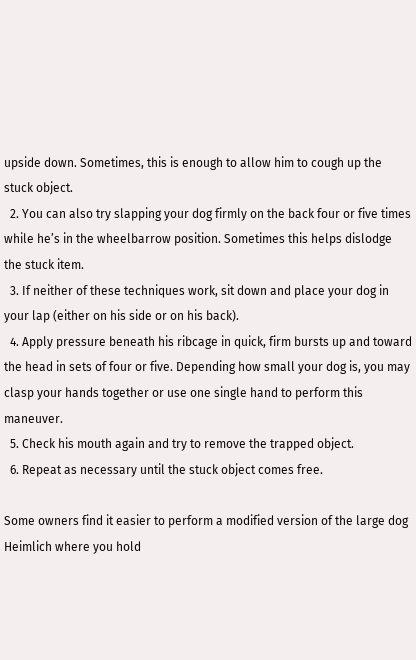upside down. Sometimes, this is enough to allow him to cough up the stuck object.
  2. You can also try slapping your dog firmly on the back four or five times while he’s in the wheelbarrow position. Sometimes this helps dislodge the stuck item.
  3. If neither of these techniques work, sit down and place your dog in your lap (either on his side or on his back).
  4. Apply pressure beneath his ribcage in quick, firm bursts up and toward the head in sets of four or five. Depending how small your dog is, you may clasp your hands together or use one single hand to perform this maneuver.
  5. Check his mouth again and try to remove the trapped object.
  6. Repeat as necessary until the stuck object comes free.

Some owners find it easier to perform a modified version of the large dog Heimlich where you hold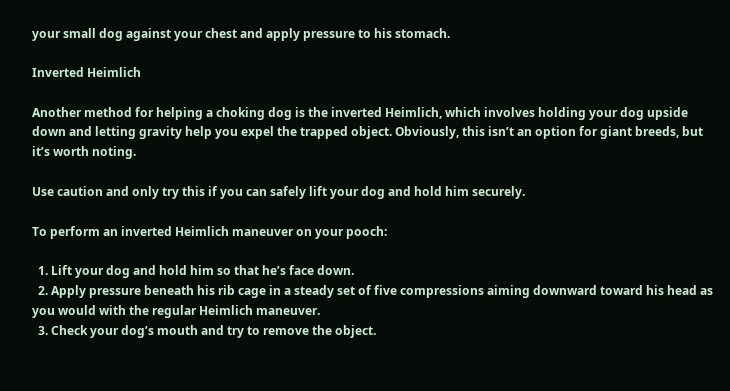your small dog against your chest and apply pressure to his stomach.

Inverted Heimlich

Another method for helping a choking dog is the inverted Heimlich, which involves holding your dog upside down and letting gravity help you expel the trapped object. Obviously, this isn’t an option for giant breeds, but it’s worth noting.

Use caution and only try this if you can safely lift your dog and hold him securely.

To perform an inverted Heimlich maneuver on your pooch:

  1. Lift your dog and hold him so that he’s face down.
  2. Apply pressure beneath his rib cage in a steady set of five compressions aiming downward toward his head as you would with the regular Heimlich maneuver.
  3. Check your dog’s mouth and try to remove the object.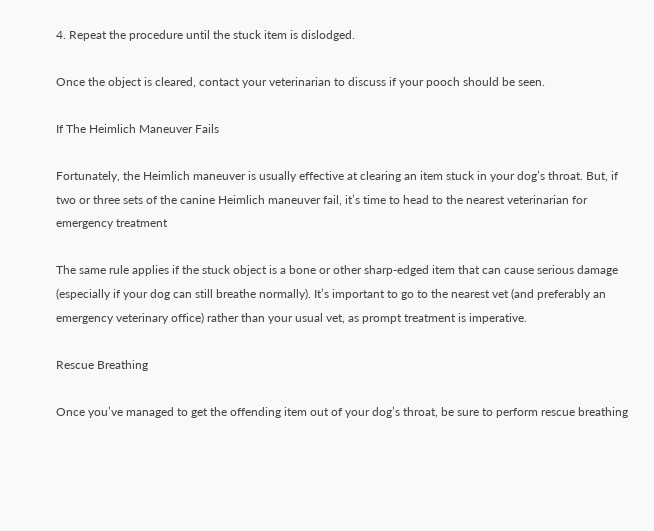4. Repeat the procedure until the stuck item is dislodged.

Once the object is cleared, contact your veterinarian to discuss if your pooch should be seen.

If The Heimlich Maneuver Fails

Fortunately, the Heimlich maneuver is usually effective at clearing an item stuck in your dog’s throat. But, if two or three sets of the canine Heimlich maneuver fail, it’s time to head to the nearest veterinarian for emergency treatment

The same rule applies if the stuck object is a bone or other sharp-edged item that can cause serious damage (especially if your dog can still breathe normally). It’s important to go to the nearest vet (and preferably an emergency veterinary office) rather than your usual vet, as prompt treatment is imperative.

Rescue Breathing

Once you’ve managed to get the offending item out of your dog’s throat, be sure to perform rescue breathing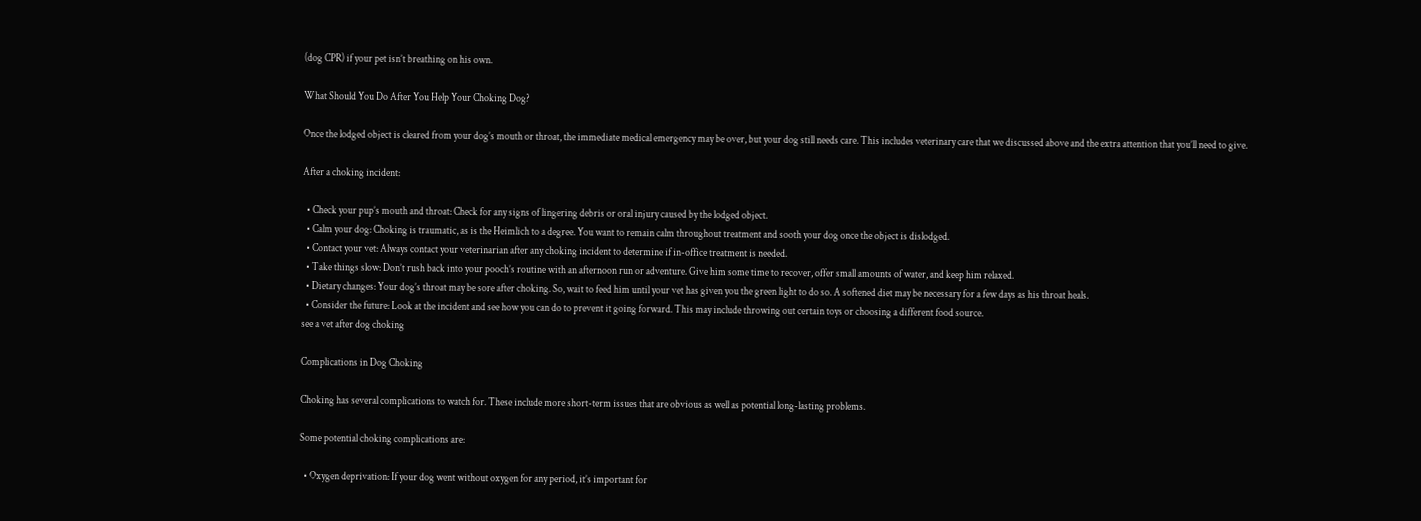(dog CPR) if your pet isn’t breathing on his own.

What Should You Do After You Help Your Choking Dog?

Once the lodged object is cleared from your dog’s mouth or throat, the immediate medical emergency may be over, but your dog still needs care. This includes veterinary care that we discussed above and the extra attention that you’ll need to give.

After a choking incident:

  • Check your pup’s mouth and throat: Check for any signs of lingering debris or oral injury caused by the lodged object.
  • Calm your dog: Choking is traumatic, as is the Heimlich to a degree. You want to remain calm throughout treatment and sooth your dog once the object is dislodged.
  • Contact your vet: Always contact your veterinarian after any choking incident to determine if in-office treatment is needed.
  • Take things slow: Don’t rush back into your pooch’s routine with an afternoon run or adventure. Give him some time to recover, offer small amounts of water, and keep him relaxed.
  • Dietary changes: Your dog’s throat may be sore after choking. So, wait to feed him until your vet has given you the green light to do so. A softened diet may be necessary for a few days as his throat heals.
  • Consider the future: Look at the incident and see how you can do to prevent it going forward. This may include throwing out certain toys or choosing a different food source.
see a vet after dog choking

Complications in Dog Choking

Choking has several complications to watch for. These include more short-term issues that are obvious as well as potential long-lasting problems.

Some potential choking complications are:

  • Oxygen deprivation: If your dog went without oxygen for any period, it’s important for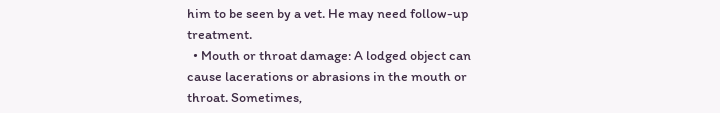him to be seen by a vet. He may need follow-up treatment.
  • Mouth or throat damage: A lodged object can cause lacerations or abrasions in the mouth or throat. Sometimes,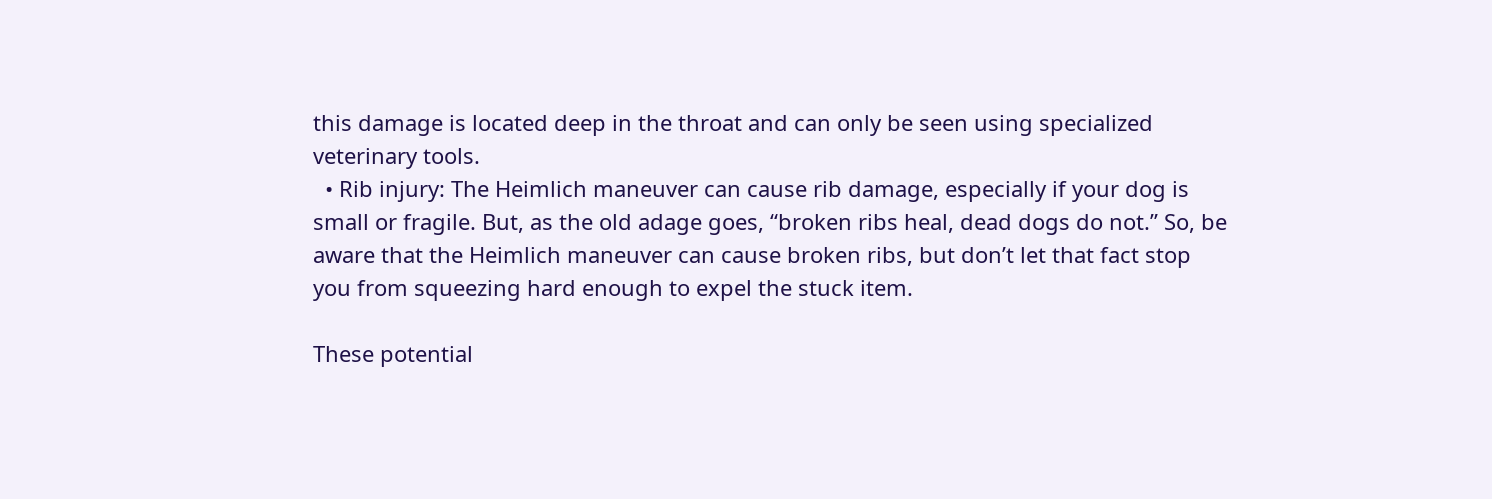this damage is located deep in the throat and can only be seen using specialized veterinary tools.
  • Rib injury: The Heimlich maneuver can cause rib damage, especially if your dog is small or fragile. But, as the old adage goes, “broken ribs heal, dead dogs do not.” So, be aware that the Heimlich maneuver can cause broken ribs, but don’t let that fact stop you from squeezing hard enough to expel the stuck item.

These potential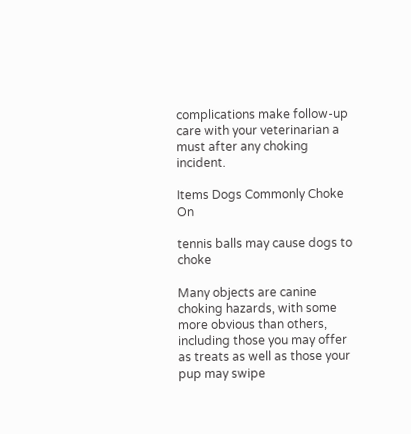complications make follow-up care with your veterinarian a must after any choking incident.

Items Dogs Commonly Choke On

tennis balls may cause dogs to choke

Many objects are canine choking hazards, with some more obvious than others, including those you may offer as treats as well as those your pup may swipe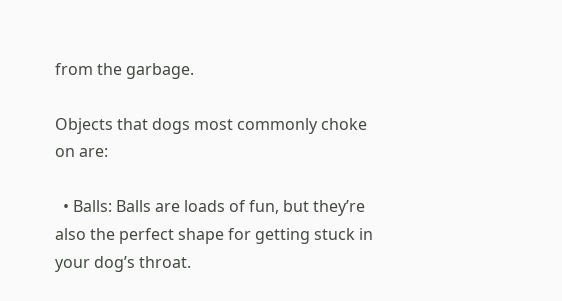from the garbage.

Objects that dogs most commonly choke on are:

  • Balls: Balls are loads of fun, but they’re also the perfect shape for getting stuck in your dog’s throat.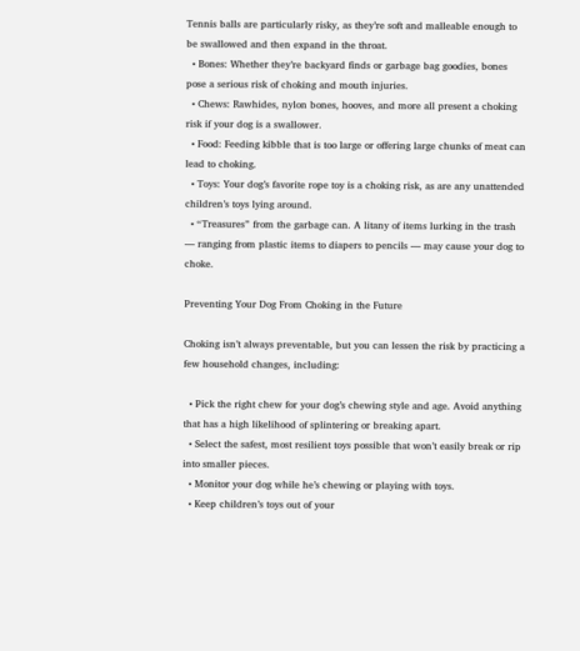Tennis balls are particularly risky, as they’re soft and malleable enough to be swallowed and then expand in the throat.
  • Bones: Whether they’re backyard finds or garbage bag goodies, bones pose a serious risk of choking and mouth injuries.
  • Chews: Rawhides, nylon bones, hooves, and more all present a choking risk if your dog is a swallower.
  • Food: Feeding kibble that is too large or offering large chunks of meat can lead to choking.
  • Toys: Your dog’s favorite rope toy is a choking risk, as are any unattended children’s toys lying around.
  • “Treasures” from the garbage can. A litany of items lurking in the trash — ranging from plastic items to diapers to pencils — may cause your dog to choke.

Preventing Your Dog From Choking in the Future

Choking isn’t always preventable, but you can lessen the risk by practicing a few household changes, including:

  • Pick the right chew for your dog’s chewing style and age. Avoid anything that has a high likelihood of splintering or breaking apart.
  • Select the safest, most resilient toys possible that won’t easily break or rip into smaller pieces.
  • Monitor your dog while he’s chewing or playing with toys.
  • Keep children’s toys out of your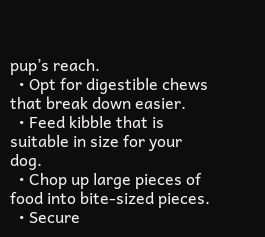pup’s reach.
  • Opt for digestible chews that break down easier.
  • Feed kibble that is suitable in size for your dog.
  • Chop up large pieces of food into bite-sized pieces.
  • Secure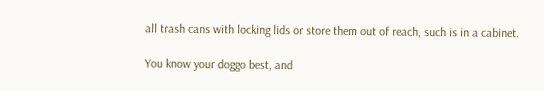all trash cans with locking lids or store them out of reach, such is in a cabinet.

You know your doggo best, and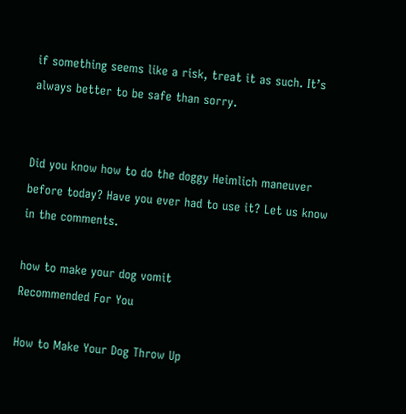if something seems like a risk, treat it as such. It’s always better to be safe than sorry.


Did you know how to do the doggy Heimlich maneuver before today? Have you ever had to use it? Let us know in the comments.

how to make your dog vomit
Recommended For You

How to Make Your Dog Throw Up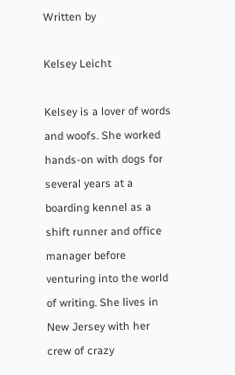Written by

Kelsey Leicht

Kelsey is a lover of words and woofs. She worked hands-on with dogs for several years at a boarding kennel as a shift runner and office manager before venturing into the world of writing. She lives in New Jersey with her crew of crazy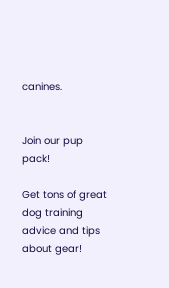canines.


Join our pup pack!

Get tons of great dog training advice and tips about gear!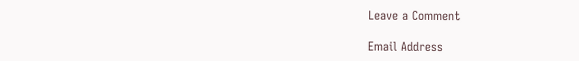Leave a Comment

Email Address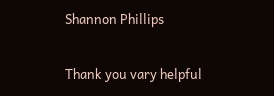Shannon Phillips

Thank you vary helpful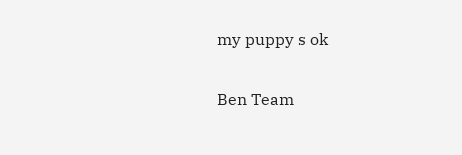my puppy s ok

Ben Team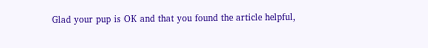Glad your pup is OK and that you found the article helpful,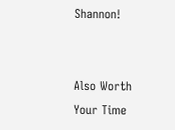Shannon!


Also Worth Your Time